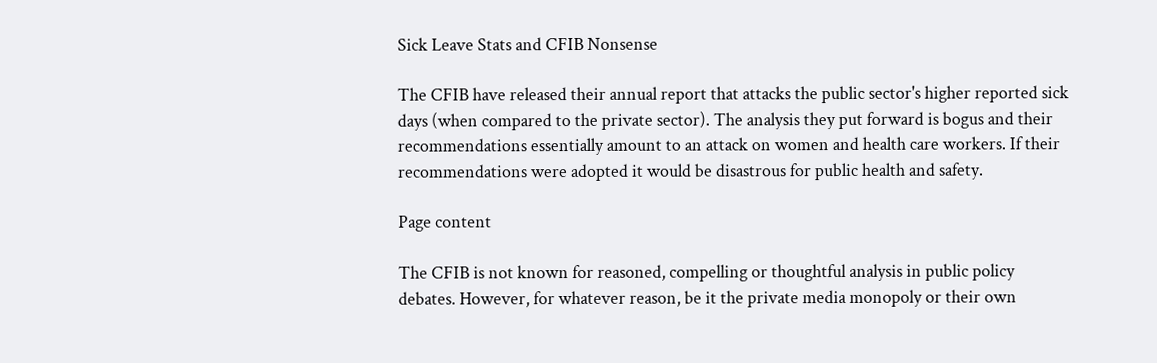Sick Leave Stats and CFIB Nonsense

The CFIB have released their annual report that attacks the public sector's higher reported sick days (when compared to the private sector). The analysis they put forward is bogus and their recommendations essentially amount to an attack on women and health care workers. If their recommendations were adopted it would be disastrous for public health and safety.

Page content

The CFIB is not known for reasoned, compelling or thoughtful analysis in public policy debates. However, for whatever reason, be it the private media monopoly or their own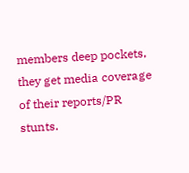members deep pockets, they get media coverage of their reports/PR stunts.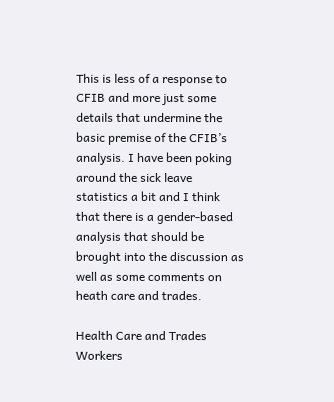This is less of a response to CFIB and more just some details that undermine the basic premise of the CFIB’s analysis. I have been poking around the sick leave statistics a bit and I think that there is a gender-based analysis that should be brought into the discussion as well as some comments on heath care and trades.

Health Care and Trades Workers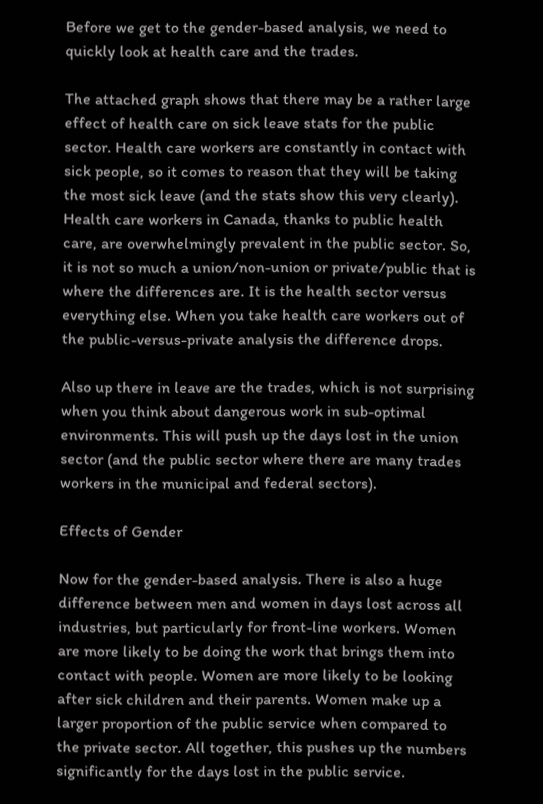Before we get to the gender-based analysis, we need to quickly look at health care and the trades.

The attached graph shows that there may be a rather large effect of health care on sick leave stats for the public sector. Health care workers are constantly in contact with sick people, so it comes to reason that they will be taking the most sick leave (and the stats show this very clearly). Health care workers in Canada, thanks to public health care, are overwhelmingly prevalent in the public sector. So, it is not so much a union/non-union or private/public that is where the differences are. It is the health sector versus everything else. When you take health care workers out of the public-versus-private analysis the difference drops.

Also up there in leave are the trades, which is not surprising when you think about dangerous work in sub-optimal environments. This will push up the days lost in the union sector (and the public sector where there are many trades workers in the municipal and federal sectors).

Effects of Gender

Now for the gender-based analysis. There is also a huge difference between men and women in days lost across all industries, but particularly for front-line workers. Women are more likely to be doing the work that brings them into contact with people. Women are more likely to be looking after sick children and their parents. Women make up a larger proportion of the public service when compared to the private sector. All together, this pushes up the numbers significantly for the days lost in the public service.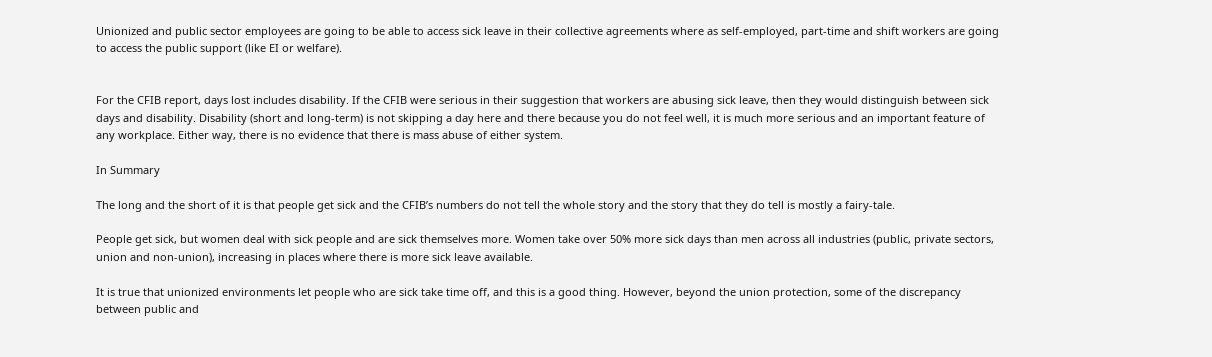Unionized and public sector employees are going to be able to access sick leave in their collective agreements where as self-employed, part-time and shift workers are going to access the public support (like EI or welfare).


For the CFIB report, days lost includes disability. If the CFIB were serious in their suggestion that workers are abusing sick leave, then they would distinguish between sick days and disability. Disability (short and long-term) is not skipping a day here and there because you do not feel well, it is much more serious and an important feature of any workplace. Either way, there is no evidence that there is mass abuse of either system.

In Summary

The long and the short of it is that people get sick and the CFIB’s numbers do not tell the whole story and the story that they do tell is mostly a fairy-tale.

People get sick, but women deal with sick people and are sick themselves more. Women take over 50% more sick days than men across all industries (public, private sectors, union and non-union), increasing in places where there is more sick leave available.

It is true that unionized environments let people who are sick take time off, and this is a good thing. However, beyond the union protection, some of the discrepancy between public and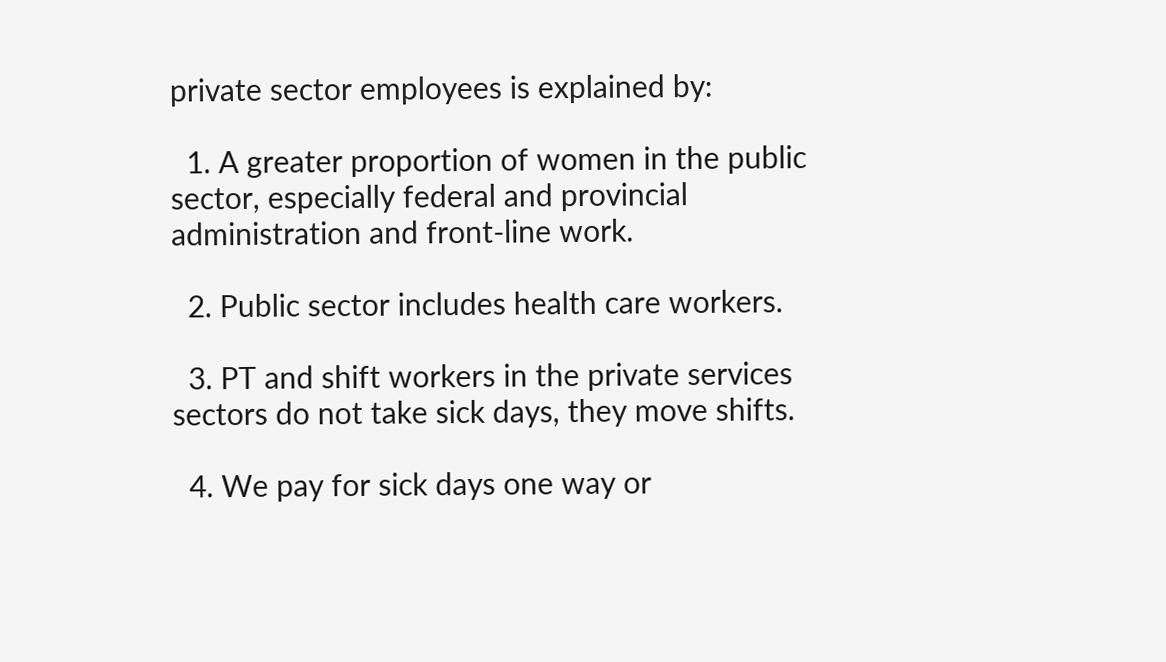private sector employees is explained by:

  1. A greater proportion of women in the public sector, especially federal and provincial administration and front-line work.

  2. Public sector includes health care workers.

  3. PT and shift workers in the private services sectors do not take sick days, they move shifts.

  4. We pay for sick days one way or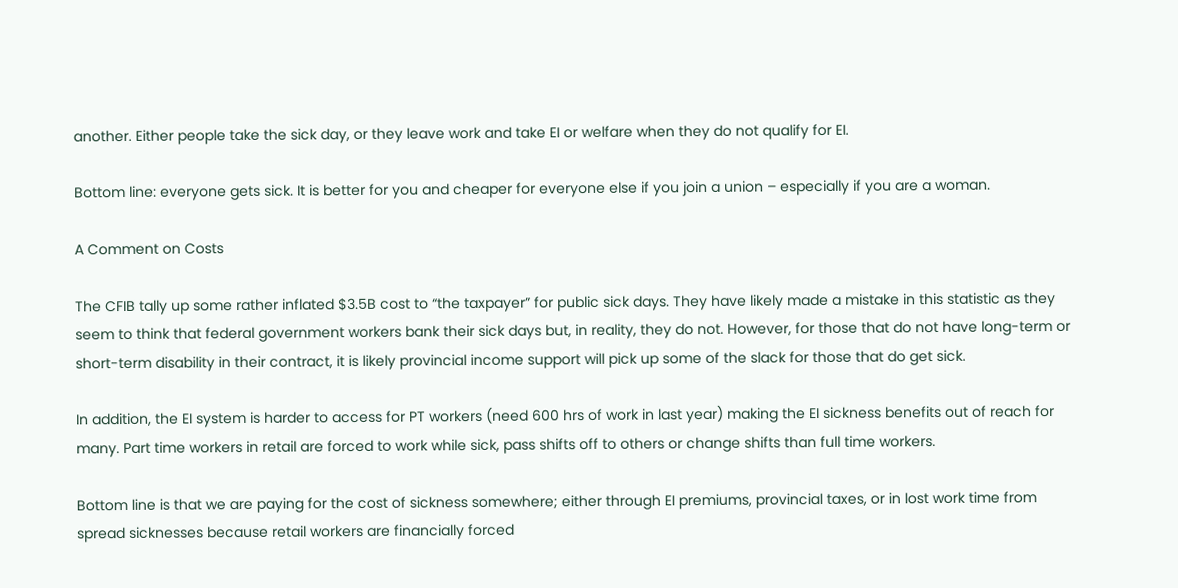another. Either people take the sick day, or they leave work and take EI or welfare when they do not qualify for EI.

Bottom line: everyone gets sick. It is better for you and cheaper for everyone else if you join a union – especially if you are a woman.

A Comment on Costs

The CFIB tally up some rather inflated $3.5B cost to “the taxpayer” for public sick days. They have likely made a mistake in this statistic as they seem to think that federal government workers bank their sick days but, in reality, they do not. However, for those that do not have long-term or short-term disability in their contract, it is likely provincial income support will pick up some of the slack for those that do get sick.

In addition, the EI system is harder to access for PT workers (need 600 hrs of work in last year) making the EI sickness benefits out of reach for many. Part time workers in retail are forced to work while sick, pass shifts off to others or change shifts than full time workers.

Bottom line is that we are paying for the cost of sickness somewhere; either through EI premiums, provincial taxes, or in lost work time from spread sicknesses because retail workers are financially forced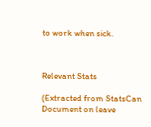to work when sick.



Relevant Stats

(Extracted from StatsCan Document on leave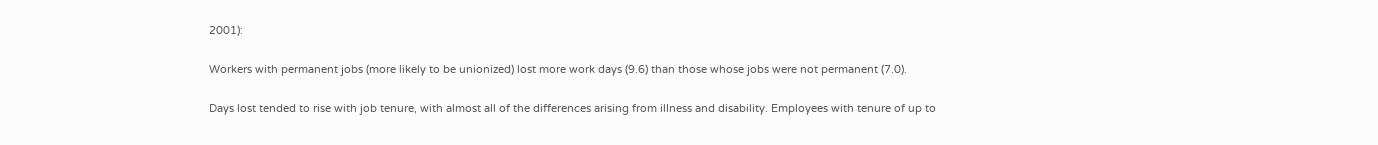2001):

Workers with permanent jobs (more likely to be unionized) lost more work days (9.6) than those whose jobs were not permanent (7.0).

Days lost tended to rise with job tenure, with almost all of the differences arising from illness and disability. Employees with tenure of up to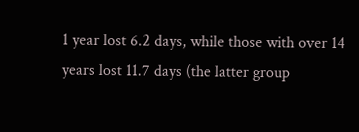1 year lost 6.2 days, while those with over 14 years lost 11.7 days (the latter group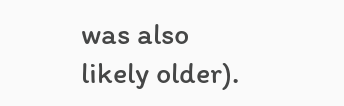was also likely older).